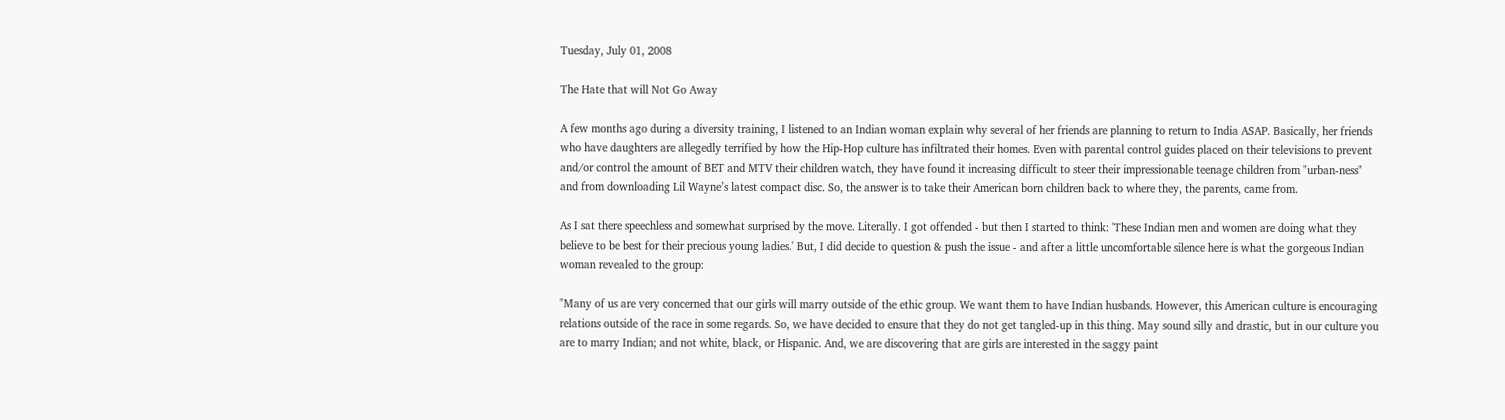Tuesday, July 01, 2008

The Hate that will Not Go Away

A few months ago during a diversity training, I listened to an Indian woman explain why several of her friends are planning to return to India ASAP. Basically, her friends who have daughters are allegedly terrified by how the Hip-Hop culture has infiltrated their homes. Even with parental control guides placed on their televisions to prevent and/or control the amount of BET and MTV their children watch, they have found it increasing difficult to steer their impressionable teenage children from "urban-ness" and from downloading Lil Wayne’s latest compact disc. So, the answer is to take their American born children back to where they, the parents, came from.

As I sat there speechless and somewhat surprised by the move. Literally. I got offended - but then I started to think: 'These Indian men and women are doing what they believe to be best for their precious young ladies.' But, I did decide to question & push the issue - and after a little uncomfortable silence here is what the gorgeous Indian woman revealed to the group:

"Many of us are very concerned that our girls will marry outside of the ethic group. We want them to have Indian husbands. However, this American culture is encouraging relations outside of the race in some regards. So, we have decided to ensure that they do not get tangled-up in this thing. May sound silly and drastic, but in our culture you are to marry Indian; and not white, black, or Hispanic. And, we are discovering that are girls are interested in the saggy paint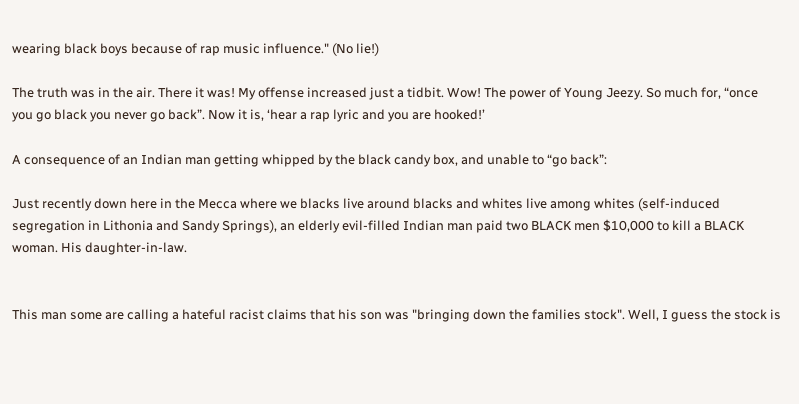wearing black boys because of rap music influence." (No lie!)

The truth was in the air. There it was! My offense increased just a tidbit. Wow! The power of Young Jeezy. So much for, “once you go black you never go back”. Now it is, ‘hear a rap lyric and you are hooked!’

A consequence of an Indian man getting whipped by the black candy box, and unable to “go back”:

Just recently down here in the Mecca where we blacks live around blacks and whites live among whites (self-induced segregation in Lithonia and Sandy Springs), an elderly evil-filled Indian man paid two BLACK men $10,000 to kill a BLACK woman. His daughter-in-law.


This man some are calling a hateful racist claims that his son was "bringing down the families stock". Well, I guess the stock is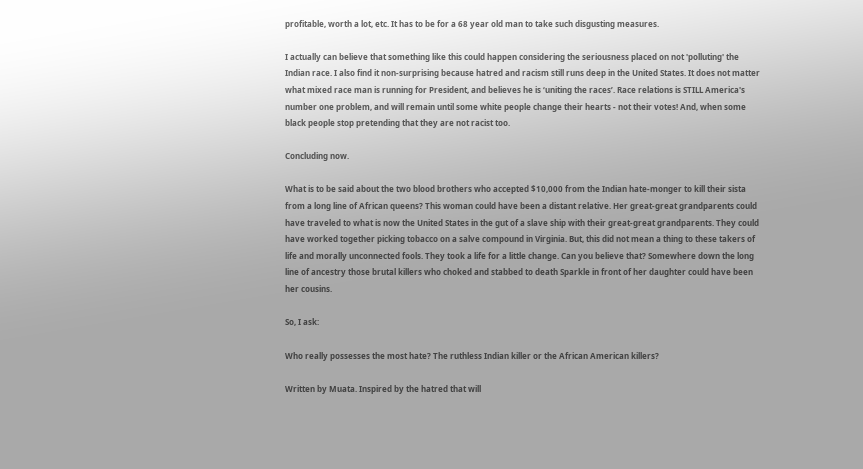profitable, worth a lot, etc. It has to be for a 68 year old man to take such disgusting measures.

I actually can believe that something like this could happen considering the seriousness placed on not 'polluting' the Indian race. I also find it non-surprising because hatred and racism still runs deep in the United States. It does not matter what mixed race man is running for President, and believes he is ‘uniting the races’. Race relations is STILL America's number one problem, and will remain until some white people change their hearts - not their votes! And, when some black people stop pretending that they are not racist too.

Concluding now.

What is to be said about the two blood brothers who accepted $10,000 from the Indian hate-monger to kill their sista from a long line of African queens? This woman could have been a distant relative. Her great-great grandparents could have traveled to what is now the United States in the gut of a slave ship with their great-great grandparents. They could have worked together picking tobacco on a salve compound in Virginia. But, this did not mean a thing to these takers of life and morally unconnected fools. They took a life for a little change. Can you believe that? Somewhere down the long line of ancestry those brutal killers who choked and stabbed to death Sparkle in front of her daughter could have been her cousins.

So, I ask:

Who really possesses the most hate? The ruthless Indian killer or the African American killers?

Written by Muata. Inspired by the hatred that will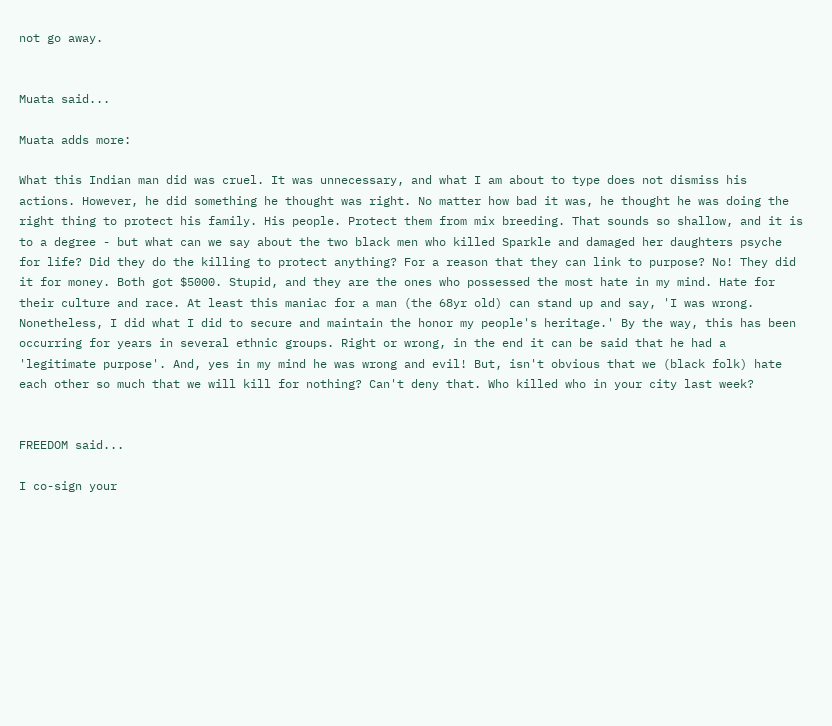not go away.


Muata said...

Muata adds more:

What this Indian man did was cruel. It was unnecessary, and what I am about to type does not dismiss his actions. However, he did something he thought was right. No matter how bad it was, he thought he was doing the right thing to protect his family. His people. Protect them from mix breeding. That sounds so shallow, and it is to a degree - but what can we say about the two black men who killed Sparkle and damaged her daughters psyche for life? Did they do the killing to protect anything? For a reason that they can link to purpose? No! They did it for money. Both got $5000. Stupid, and they are the ones who possessed the most hate in my mind. Hate for their culture and race. At least this maniac for a man (the 68yr old) can stand up and say, 'I was wrong. Nonetheless, I did what I did to secure and maintain the honor my people's heritage.' By the way, this has been occurring for years in several ethnic groups. Right or wrong, in the end it can be said that he had a 'legitimate purpose'. And, yes in my mind he was wrong and evil! But, isn't obvious that we (black folk) hate each other so much that we will kill for nothing? Can't deny that. Who killed who in your city last week?


FREEDOM said...

I co-sign your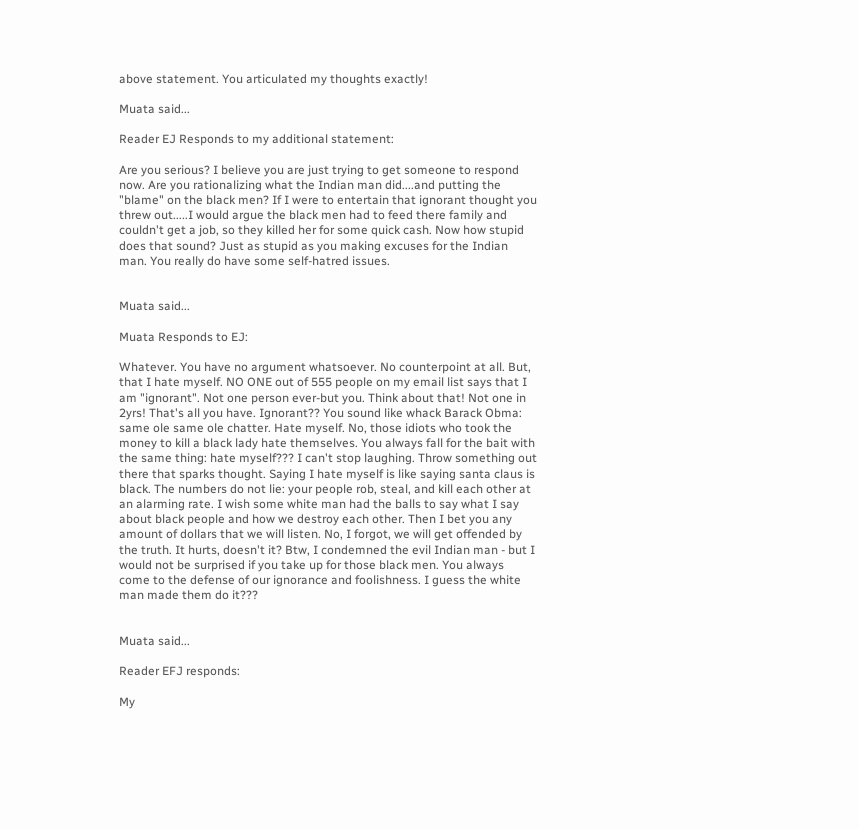above statement. You articulated my thoughts exactly!

Muata said...

Reader EJ Responds to my additional statement:

Are you serious? I believe you are just trying to get someone to respond now. Are you rationalizing what the Indian man did....and putting the "blame" on the black men? If I were to entertain that ignorant thought you threw out.....I would argue the black men had to feed there family and couldn't get a job, so they killed her for some quick cash. Now how stupid does that sound? Just as stupid as you making excuses for the Indian man. You really do have some self-hatred issues.


Muata said...

Muata Responds to EJ:

Whatever. You have no argument whatsoever. No counterpoint at all. But, that I hate myself. NO ONE out of 555 people on my email list says that I am "ignorant". Not one person ever-but you. Think about that! Not one in 2yrs! That's all you have. Ignorant?? You sound like whack Barack Obma: same ole same ole chatter. Hate myself. No, those idiots who took the money to kill a black lady hate themselves. You always fall for the bait with the same thing: hate myself??? I can't stop laughing. Throw something out there that sparks thought. Saying I hate myself is like saying santa claus is black. The numbers do not lie: your people rob, steal, and kill each other at an alarming rate. I wish some white man had the balls to say what I say about black people and how we destroy each other. Then I bet you any amount of dollars that we will listen. No, I forgot, we will get offended by the truth. It hurts, doesn't it? Btw, I condemned the evil Indian man - but I would not be surprised if you take up for those black men. You always come to the defense of our ignorance and foolishness. I guess the white man made them do it???


Muata said...

Reader EFJ responds:

My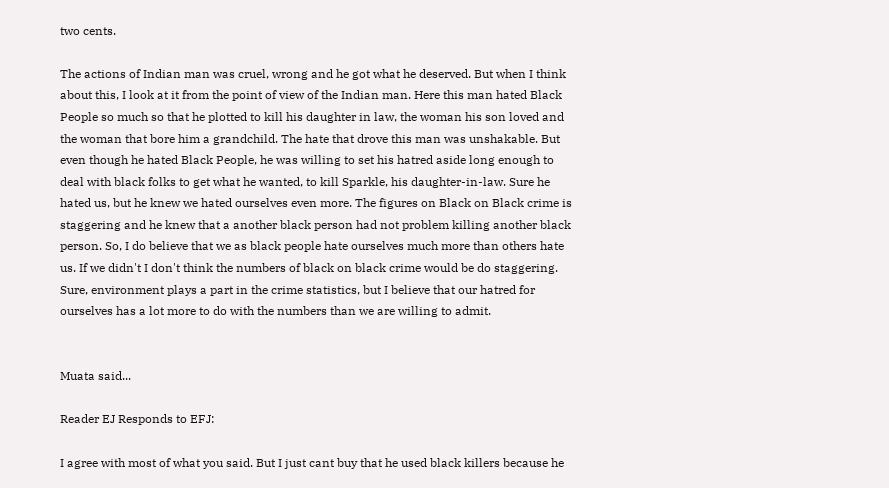two cents.

The actions of Indian man was cruel, wrong and he got what he deserved. But when I think about this, I look at it from the point of view of the Indian man. Here this man hated Black People so much so that he plotted to kill his daughter in law, the woman his son loved and the woman that bore him a grandchild. The hate that drove this man was unshakable. But even though he hated Black People, he was willing to set his hatred aside long enough to deal with black folks to get what he wanted, to kill Sparkle, his daughter-in-law. Sure he hated us, but he knew we hated ourselves even more. The figures on Black on Black crime is staggering and he knew that a another black person had not problem killing another black person. So, I do believe that we as black people hate ourselves much more than others hate us. If we didn't I don't think the numbers of black on black crime would be do staggering. Sure, environment plays a part in the crime statistics, but I believe that our hatred for ourselves has a lot more to do with the numbers than we are willing to admit.


Muata said...

Reader EJ Responds to EFJ:

I agree with most of what you said. But I just cant buy that he used black killers because he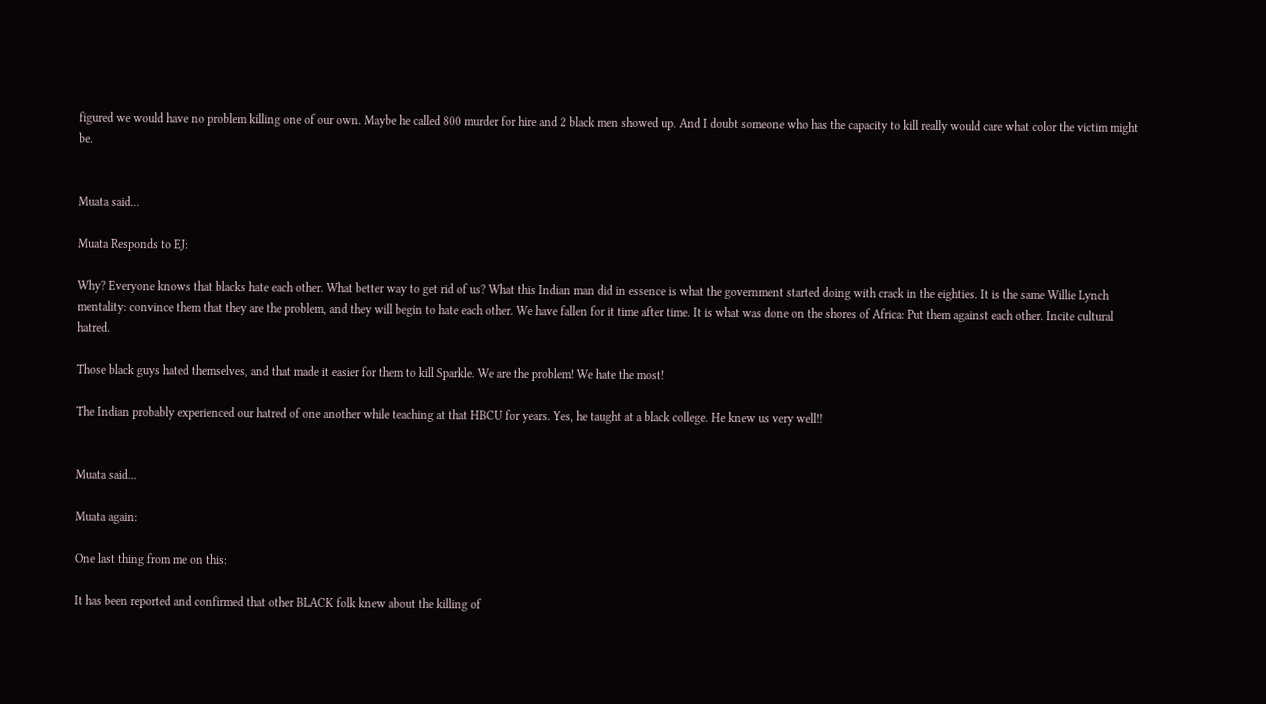figured we would have no problem killing one of our own. Maybe he called 800 murder for hire and 2 black men showed up. And I doubt someone who has the capacity to kill really would care what color the victim might be.


Muata said...

Muata Responds to EJ:

Why? Everyone knows that blacks hate each other. What better way to get rid of us? What this Indian man did in essence is what the government started doing with crack in the eighties. It is the same Willie Lynch mentality: convince them that they are the problem, and they will begin to hate each other. We have fallen for it time after time. It is what was done on the shores of Africa: Put them against each other. Incite cultural hatred.

Those black guys hated themselves, and that made it easier for them to kill Sparkle. We are the problem! We hate the most!

The Indian probably experienced our hatred of one another while teaching at that HBCU for years. Yes, he taught at a black college. He knew us very well!!


Muata said...

Muata again:

One last thing from me on this:

It has been reported and confirmed that other BLACK folk knew about the killing of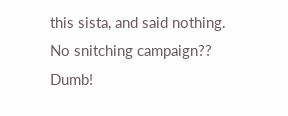this sista, and said nothing. No snitching campaign?? Dumb!